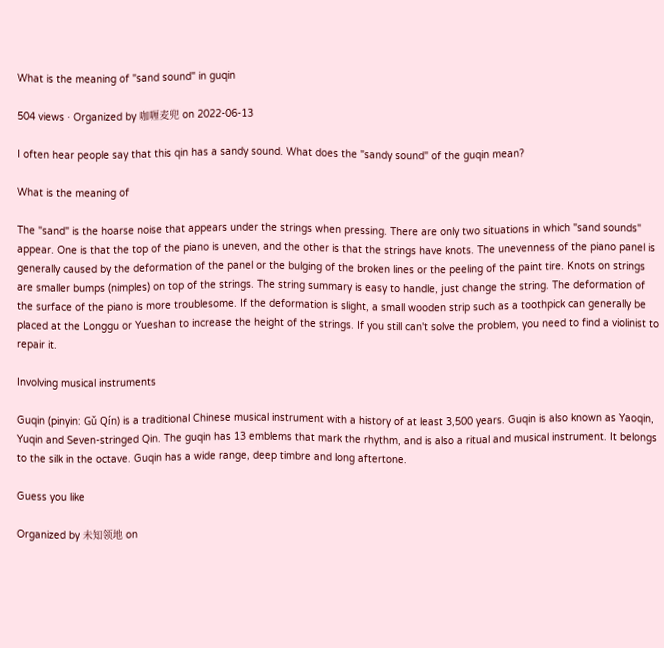What is the meaning of "sand sound" in guqin

504 views · Organized by 咖喱麦兜 on 2022-06-13

I often hear people say that this qin has a sandy sound. What does the "sandy sound" of the guqin mean?

What is the meaning of

The "sand" is the hoarse noise that appears under the strings when pressing. There are only two situations in which "sand sounds" appear. One is that the top of the piano is uneven, and the other is that the strings have knots. The unevenness of the piano panel is generally caused by the deformation of the panel or the bulging of the broken lines or the peeling of the paint tire. Knots on strings are smaller bumps (nimples) on top of the strings. The string summary is easy to handle, just change the string. The deformation of the surface of the piano is more troublesome. If the deformation is slight, a small wooden strip such as a toothpick can generally be placed at the Longgu or Yueshan to increase the height of the strings. If you still can't solve the problem, you need to find a violinist to repair it.

Involving musical instruments

Guqin (pinyin: Gǔ Qín) is a traditional Chinese musical instrument with a history of at least 3,500 years. Guqin is also known as Yaoqin, Yuqin and Seven-stringed Qin. The guqin has 13 emblems that mark the rhythm, and is also a ritual and musical instrument. It belongs to the silk in the octave. Guqin has a wide range, deep timbre and long aftertone.

Guess you like

Organized by 未知领地 on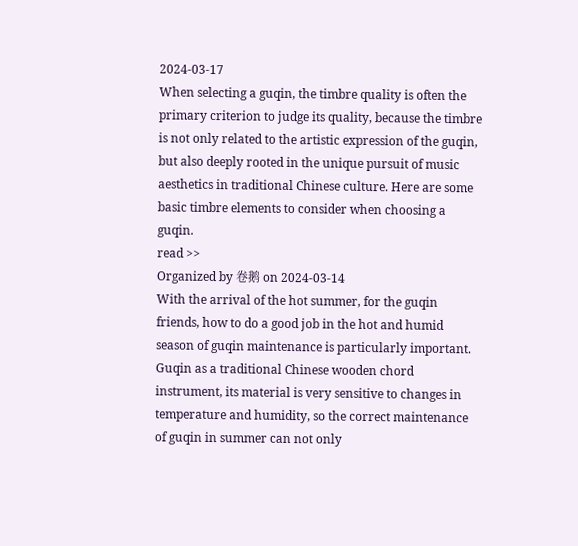2024-03-17
When selecting a guqin, the timbre quality is often the primary criterion to judge its quality, because the timbre is not only related to the artistic expression of the guqin, but also deeply rooted in the unique pursuit of music aesthetics in traditional Chinese culture. Here are some basic timbre elements to consider when choosing a guqin.
read >>
Organized by 卷鹅 on 2024-03-14
With the arrival of the hot summer, for the guqin friends, how to do a good job in the hot and humid season of guqin maintenance is particularly important. Guqin as a traditional Chinese wooden chord instrument, its material is very sensitive to changes in temperature and humidity, so the correct maintenance of guqin in summer can not only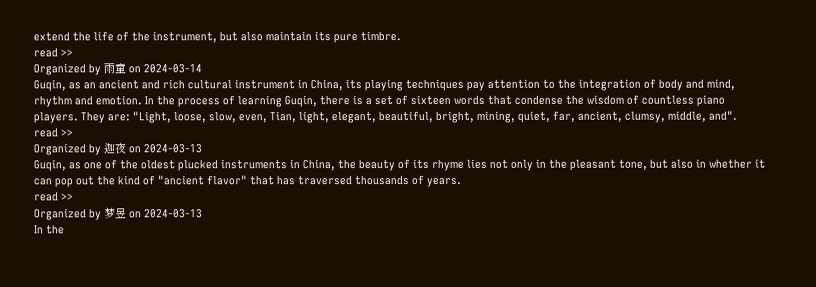extend the life of the instrument, but also maintain its pure timbre.
read >>
Organized by 雨童 on 2024-03-14
Guqin, as an ancient and rich cultural instrument in China, its playing techniques pay attention to the integration of body and mind, rhythm and emotion. In the process of learning Guqin, there is a set of sixteen words that condense the wisdom of countless piano players. They are: "Light, loose, slow, even, Tian, light, elegant, beautiful, bright, mining, quiet, far, ancient, clumsy, middle, and".
read >>
Organized by 迦夜 on 2024-03-13
Guqin, as one of the oldest plucked instruments in China, the beauty of its rhyme lies not only in the pleasant tone, but also in whether it can pop out the kind of "ancient flavor" that has traversed thousands of years.
read >>
Organized by 梦昱 on 2024-03-13
In the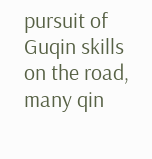pursuit of Guqin skills on the road, many qin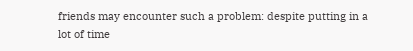friends may encounter such a problem: despite putting in a lot of time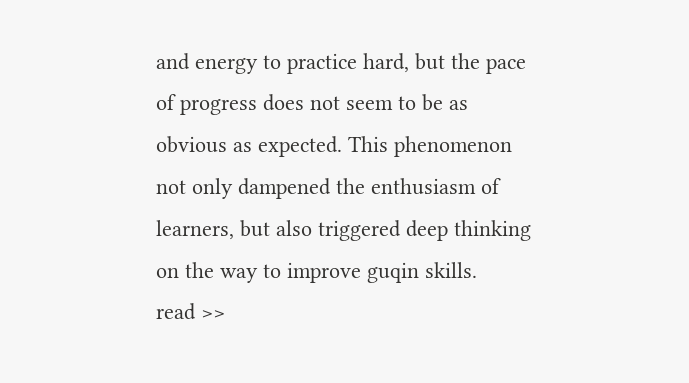and energy to practice hard, but the pace of progress does not seem to be as obvious as expected. This phenomenon not only dampened the enthusiasm of learners, but also triggered deep thinking on the way to improve guqin skills.
read >>